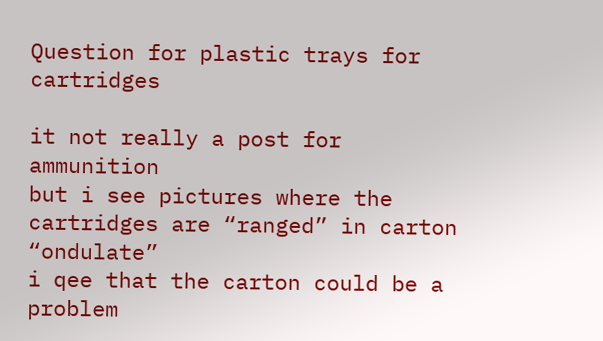Question for plastic trays for cartridges

it not really a post for ammunition
but i see pictures where the cartridges are “ranged” in carton “ondulate”
i qee that the carton could be a problem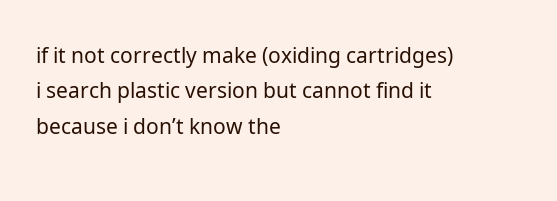if it not correctly make (oxiding cartridges)
i search plastic version but cannot find it because i don’t know the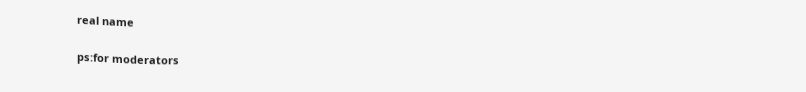real name

ps:for moderators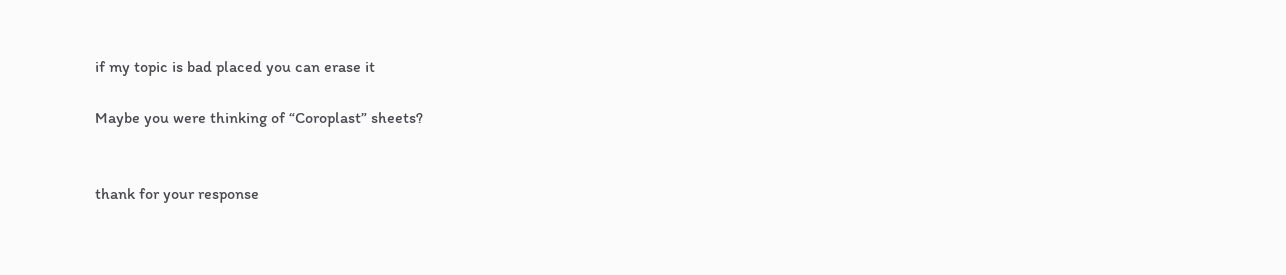if my topic is bad placed you can erase it

Maybe you were thinking of “Coroplast” sheets?


thank for your response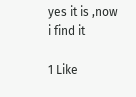yes it is ,now i find it

1 Like